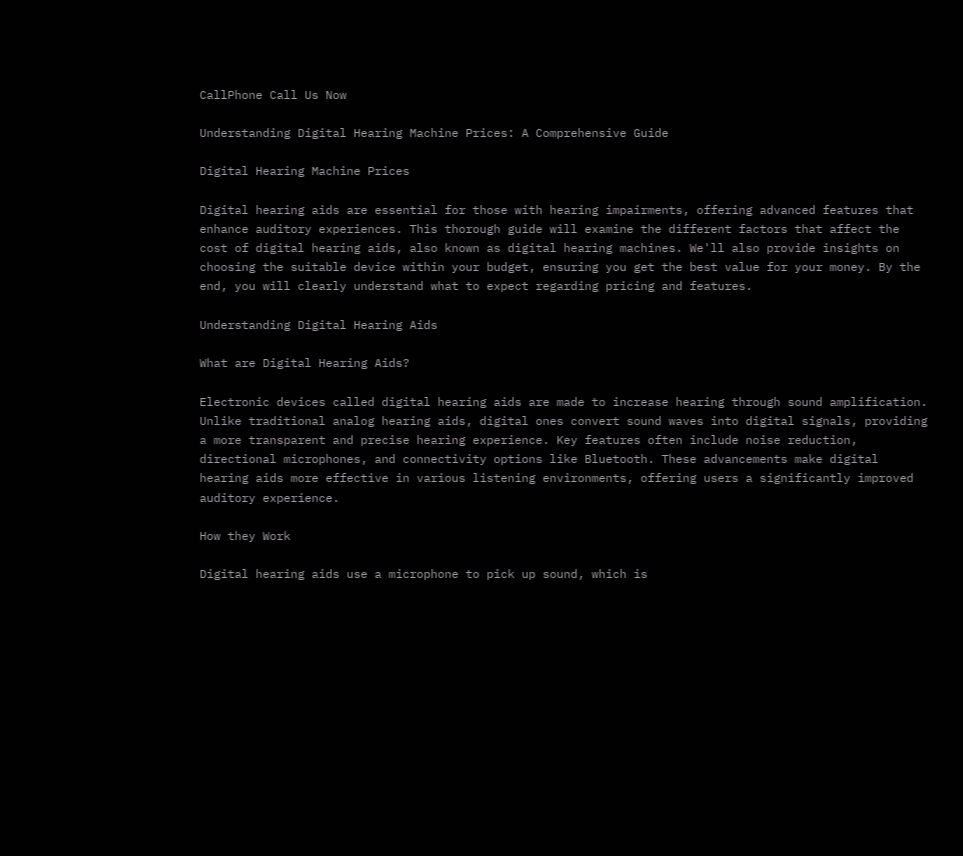CallPhone Call Us Now

Understanding Digital Hearing Machine Prices: A Comprehensive Guide

Digital Hearing Machine Prices

Digital hearing aids are essential for those with hearing impairments, offering advanced features that enhance auditory experiences. This thorough guide will examine the different factors that affect the cost of digital hearing aids, also known as digital hearing machines. We'll also provide insights on choosing the suitable device within your budget, ensuring you get the best value for your money. By the end, you will clearly understand what to expect regarding pricing and features.

Understanding Digital Hearing Aids

What are Digital Hearing Aids?

Electronic devices called digital hearing aids are made to increase hearing through sound amplification. Unlike traditional analog hearing aids, digital ones convert sound waves into digital signals, providing a more transparent and precise hearing experience. Key features often include noise reduction, directional microphones, and connectivity options like Bluetooth. These advancements make digital hearing aids more effective in various listening environments, offering users a significantly improved auditory experience.

How they Work

Digital hearing aids use a microphone to pick up sound, which is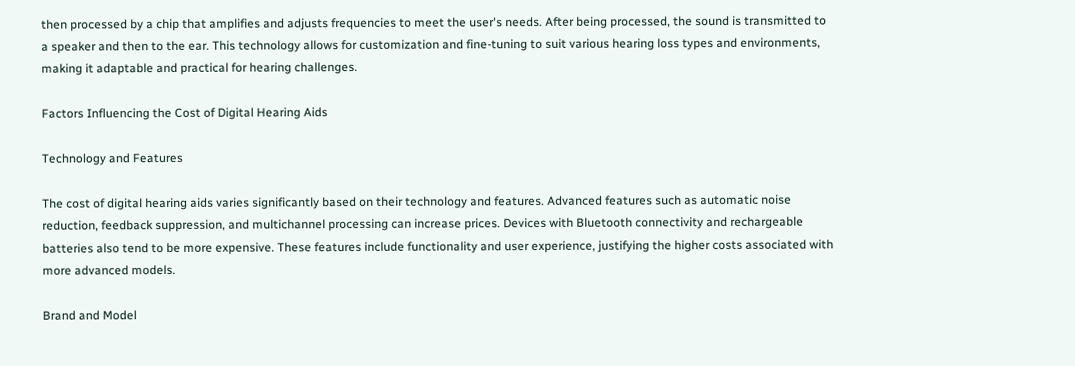then processed by a chip that amplifies and adjusts frequencies to meet the user's needs. After being processed, the sound is transmitted to a speaker and then to the ear. This technology allows for customization and fine-tuning to suit various hearing loss types and environments, making it adaptable and practical for hearing challenges.

Factors Influencing the Cost of Digital Hearing Aids

Technology and Features

The cost of digital hearing aids varies significantly based on their technology and features. Advanced features such as automatic noise reduction, feedback suppression, and multichannel processing can increase prices. Devices with Bluetooth connectivity and rechargeable batteries also tend to be more expensive. These features include functionality and user experience, justifying the higher costs associated with more advanced models.

Brand and Model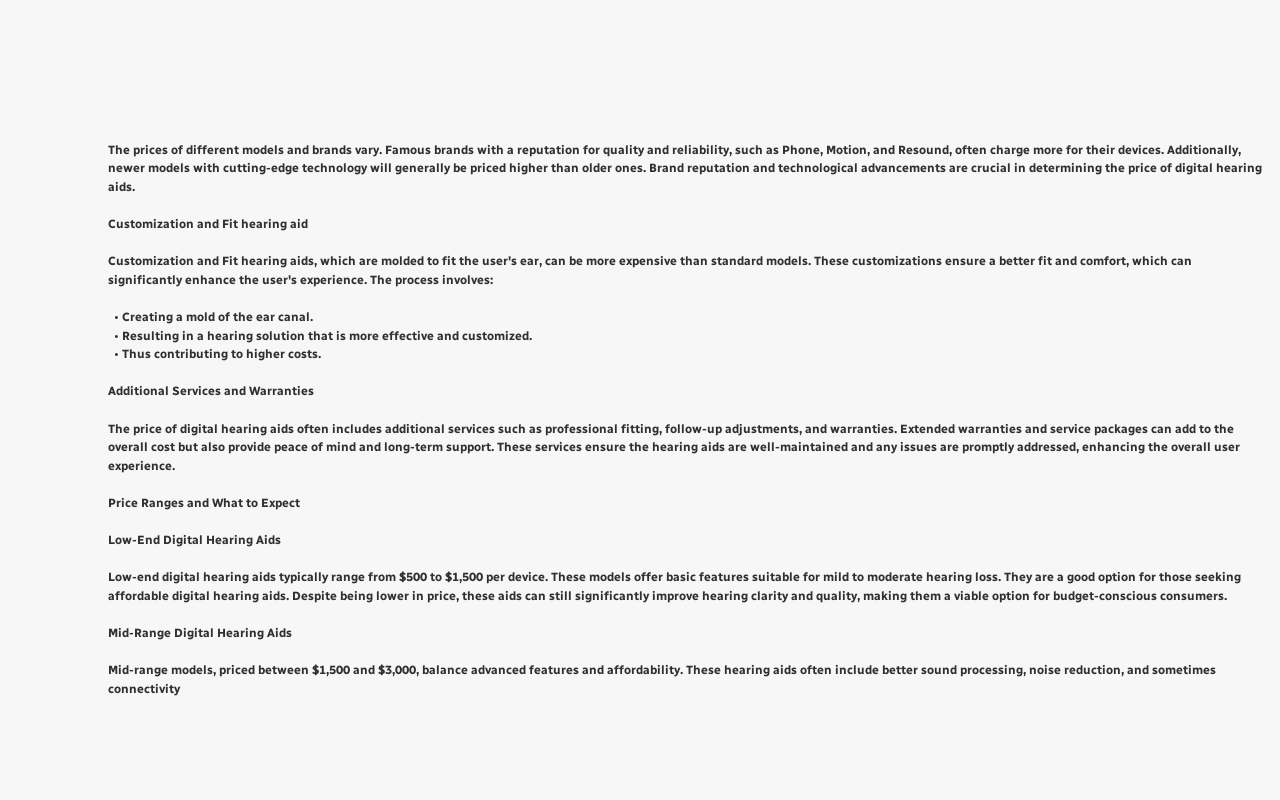The prices of different models and brands vary. Famous brands with a reputation for quality and reliability, such as Phone, Motion, and Resound, often charge more for their devices. Additionally, newer models with cutting-edge technology will generally be priced higher than older ones. Brand reputation and technological advancements are crucial in determining the price of digital hearing aids.

Customization and Fit hearing aid

Customization and Fit hearing aids, which are molded to fit the user's ear, can be more expensive than standard models. These customizations ensure a better fit and comfort, which can significantly enhance the user's experience. The process involves:

  • Creating a mold of the ear canal.
  • Resulting in a hearing solution that is more effective and customized.
  • Thus contributing to higher costs.

Additional Services and Warranties

The price of digital hearing aids often includes additional services such as professional fitting, follow-up adjustments, and warranties. Extended warranties and service packages can add to the overall cost but also provide peace of mind and long-term support. These services ensure the hearing aids are well-maintained and any issues are promptly addressed, enhancing the overall user experience.

Price Ranges and What to Expect

Low-End Digital Hearing Aids

Low-end digital hearing aids typically range from $500 to $1,500 per device. These models offer basic features suitable for mild to moderate hearing loss. They are a good option for those seeking affordable digital hearing aids. Despite being lower in price, these aids can still significantly improve hearing clarity and quality, making them a viable option for budget-conscious consumers.

Mid-Range Digital Hearing Aids

Mid-range models, priced between $1,500 and $3,000, balance advanced features and affordability. These hearing aids often include better sound processing, noise reduction, and sometimes connectivity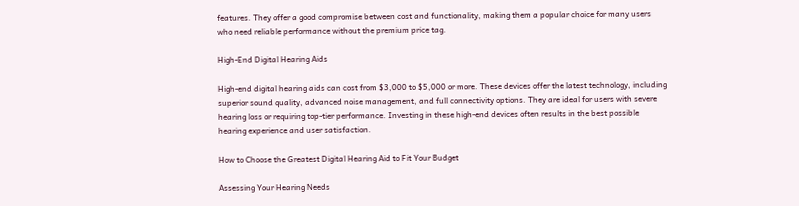features. They offer a good compromise between cost and functionality, making them a popular choice for many users who need reliable performance without the premium price tag.

High-End Digital Hearing Aids

High-end digital hearing aids can cost from $3,000 to $5,000 or more. These devices offer the latest technology, including superior sound quality, advanced noise management, and full connectivity options. They are ideal for users with severe hearing loss or requiring top-tier performance. Investing in these high-end devices often results in the best possible hearing experience and user satisfaction.

How to Choose the Greatest Digital Hearing Aid to Fit Your Budget

Assessing Your Hearing Needs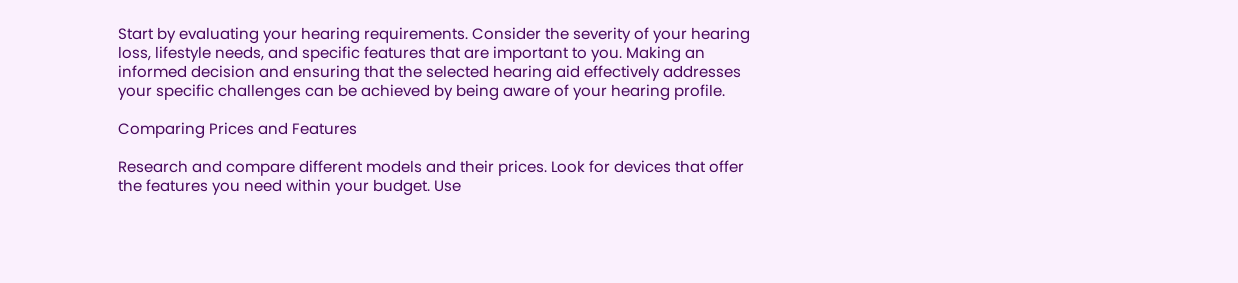Start by evaluating your hearing requirements. Consider the severity of your hearing loss, lifestyle needs, and specific features that are important to you. Making an informed decision and ensuring that the selected hearing aid effectively addresses your specific challenges can be achieved by being aware of your hearing profile.

Comparing Prices and Features

Research and compare different models and their prices. Look for devices that offer the features you need within your budget. Use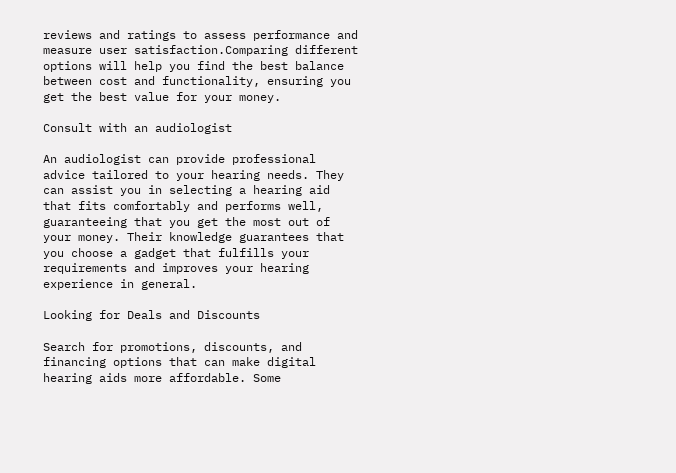reviews and ratings to assess performance and measure user satisfaction.Comparing different options will help you find the best balance between cost and functionality, ensuring you get the best value for your money.

Consult with an audiologist

An audiologist can provide professional advice tailored to your hearing needs. They can assist you in selecting a hearing aid that fits comfortably and performs well, guaranteeing that you get the most out of your money. Their knowledge guarantees that you choose a gadget that fulfills your requirements and improves your hearing experience in general.

Looking for Deals and Discounts

Search for promotions, discounts, and financing options that can make digital hearing aids more affordable. Some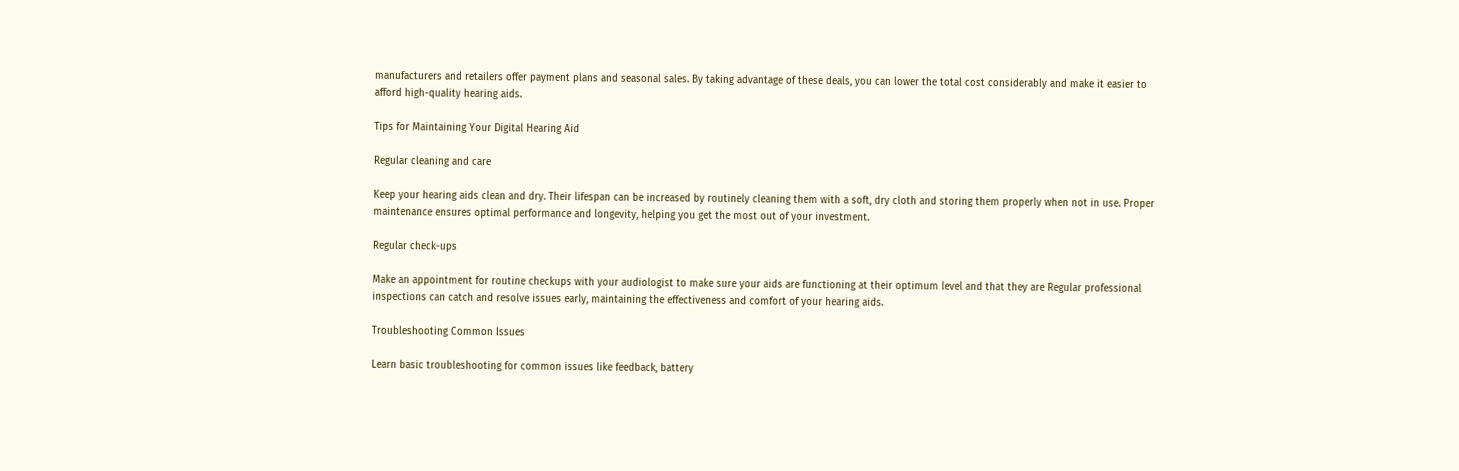manufacturers and retailers offer payment plans and seasonal sales. By taking advantage of these deals, you can lower the total cost considerably and make it easier to afford high-quality hearing aids.

Tips for Maintaining Your Digital Hearing Aid

Regular cleaning and care

Keep your hearing aids clean and dry. Their lifespan can be increased by routinely cleaning them with a soft, dry cloth and storing them properly when not in use. Proper maintenance ensures optimal performance and longevity, helping you get the most out of your investment.

Regular check-ups

Make an appointment for routine checkups with your audiologist to make sure your aids are functioning at their optimum level and that they are Regular professional inspections can catch and resolve issues early, maintaining the effectiveness and comfort of your hearing aids.

Troubleshooting Common Issues

Learn basic troubleshooting for common issues like feedback, battery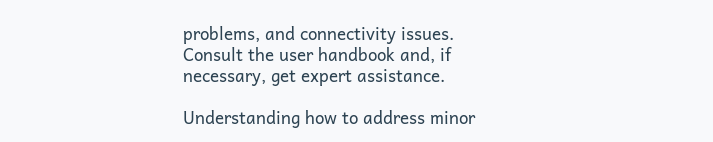problems, and connectivity issues. Consult the user handbook and, if necessary, get expert assistance.

Understanding how to address minor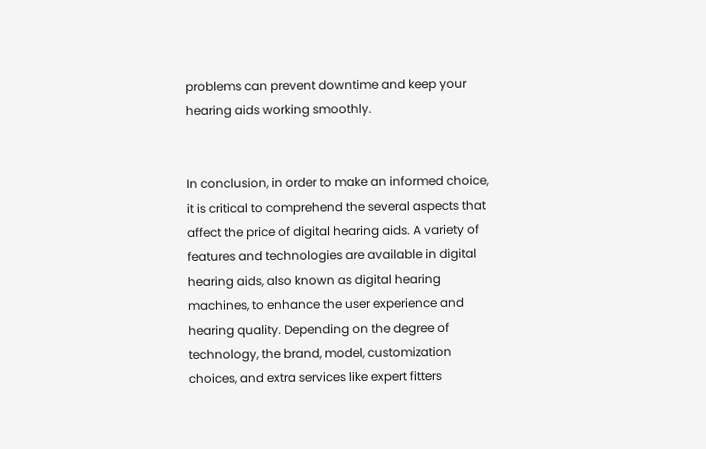problems can prevent downtime and keep your hearing aids working smoothly.


In conclusion, in order to make an informed choice, it is critical to comprehend the several aspects that affect the price of digital hearing aids. A variety of features and technologies are available in digital hearing aids, also known as digital hearing machines, to enhance the user experience and hearing quality. Depending on the degree of technology, the brand, model, customization choices, and extra services like expert fitters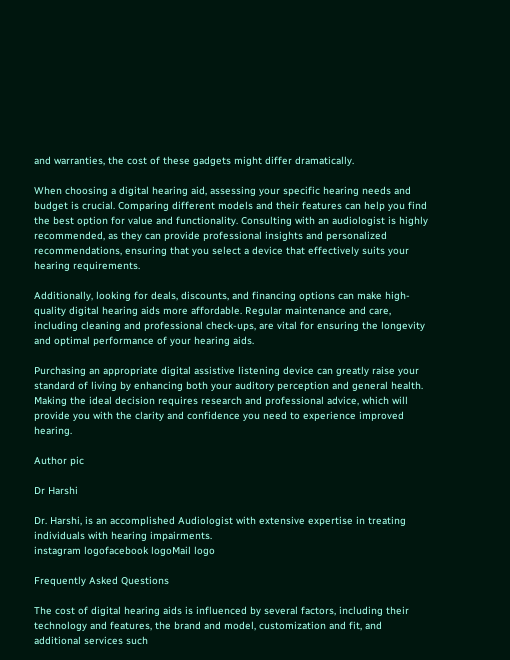and warranties, the cost of these gadgets might differ dramatically.

When choosing a digital hearing aid, assessing your specific hearing needs and budget is crucial. Comparing different models and their features can help you find the best option for value and functionality. Consulting with an audiologist is highly recommended, as they can provide professional insights and personalized recommendations, ensuring that you select a device that effectively suits your hearing requirements.

Additionally, looking for deals, discounts, and financing options can make high-quality digital hearing aids more affordable. Regular maintenance and care, including cleaning and professional check-ups, are vital for ensuring the longevity and optimal performance of your hearing aids.

Purchasing an appropriate digital assistive listening device can greatly raise your standard of living by enhancing both your auditory perception and general health. Making the ideal decision requires research and professional advice, which will provide you with the clarity and confidence you need to experience improved hearing.

Author pic

Dr Harshi

Dr. Harshi, is an accomplished Audiologist with extensive expertise in treating individuals with hearing impairments.
instagram logofacebook logoMail logo

Frequently Asked Questions

The cost of digital hearing aids is influenced by several factors, including their technology and features, the brand and model, customization and fit, and additional services such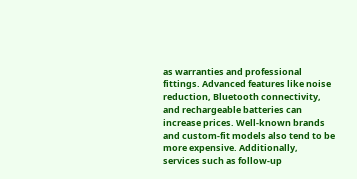as warranties and professional fittings. Advanced features like noise reduction, Bluetooth connectivity, and rechargeable batteries can increase prices. Well-known brands and custom-fit models also tend to be more expensive. Additionally, services such as follow-up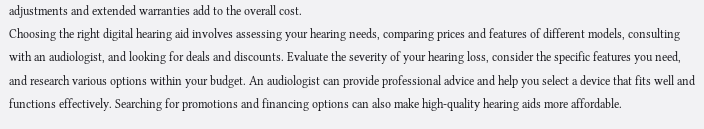adjustments and extended warranties add to the overall cost.
Choosing the right digital hearing aid involves assessing your hearing needs, comparing prices and features of different models, consulting with an audiologist, and looking for deals and discounts. Evaluate the severity of your hearing loss, consider the specific features you need, and research various options within your budget. An audiologist can provide professional advice and help you select a device that fits well and functions effectively. Searching for promotions and financing options can also make high-quality hearing aids more affordable.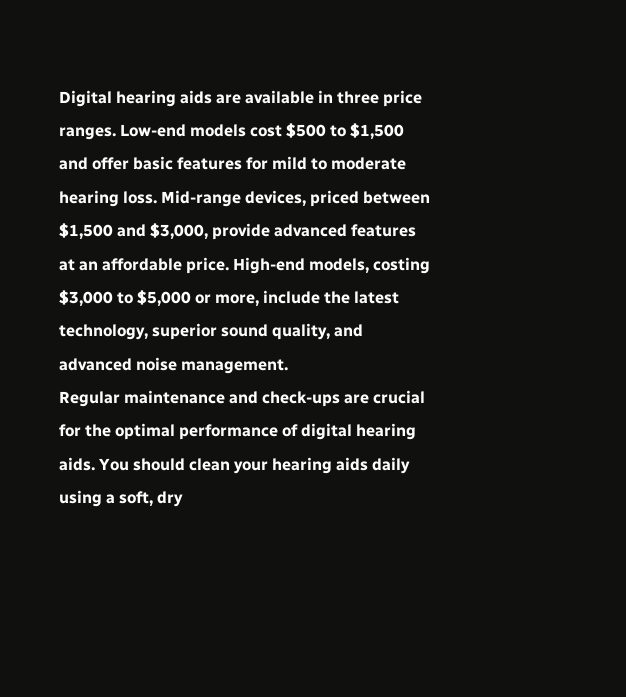Digital hearing aids are available in three price ranges. Low-end models cost $500 to $1,500 and offer basic features for mild to moderate hearing loss. Mid-range devices, priced between $1,500 and $3,000, provide advanced features at an affordable price. High-end models, costing $3,000 to $5,000 or more, include the latest technology, superior sound quality, and advanced noise management.
Regular maintenance and check-ups are crucial for the optimal performance of digital hearing aids. You should clean your hearing aids daily using a soft, dry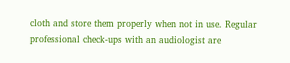cloth and store them properly when not in use. Regular professional check-ups with an audiologist are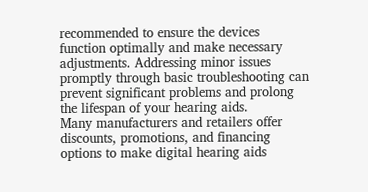recommended to ensure the devices function optimally and make necessary adjustments. Addressing minor issues promptly through basic troubleshooting can prevent significant problems and prolong the lifespan of your hearing aids.
Many manufacturers and retailers offer discounts, promotions, and financing options to make digital hearing aids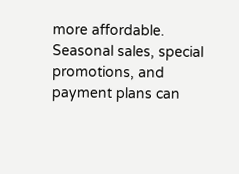more affordable. Seasonal sales, special promotions, and payment plans can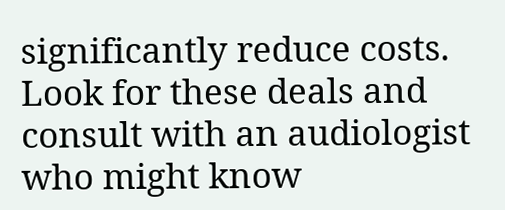significantly reduce costs. Look for these deals and consult with an audiologist who might know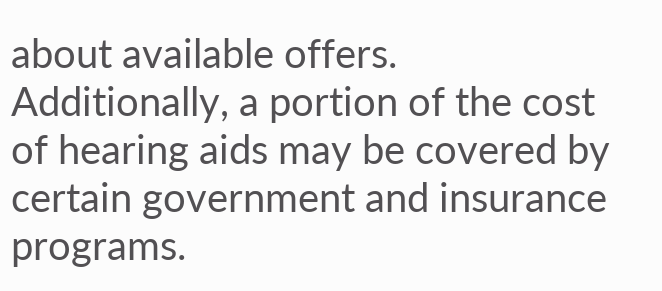about available offers. Additionally, a portion of the cost of hearing aids may be covered by certain government and insurance programs.